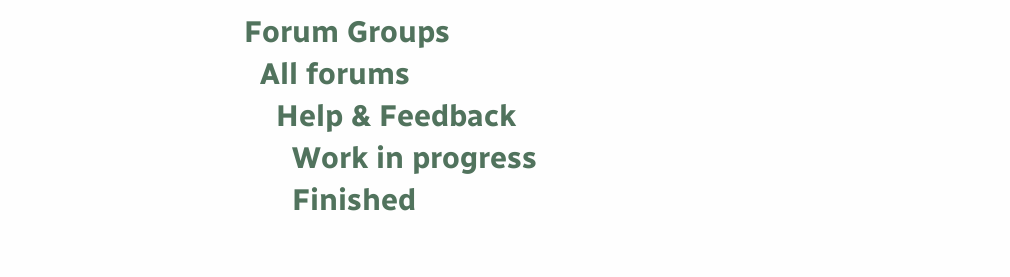Forum Groups
  All forums
    Help & Feedback
      Work in progress
      Finished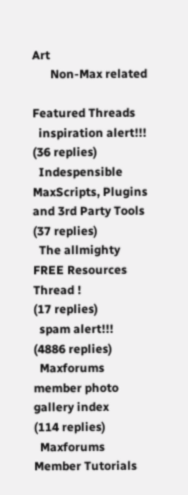Art
      Non-Max related

Featured Threads
  inspiration alert!!!
(36 replies)
  Indespensible MaxScripts, Plugins and 3rd Party Tools
(37 replies)
  The allmighty FREE Resources Thread !
(17 replies)
  spam alert!!!
(4886 replies)
  Maxforums member photo gallery index
(114 replies)
  Maxforums Member Tutorials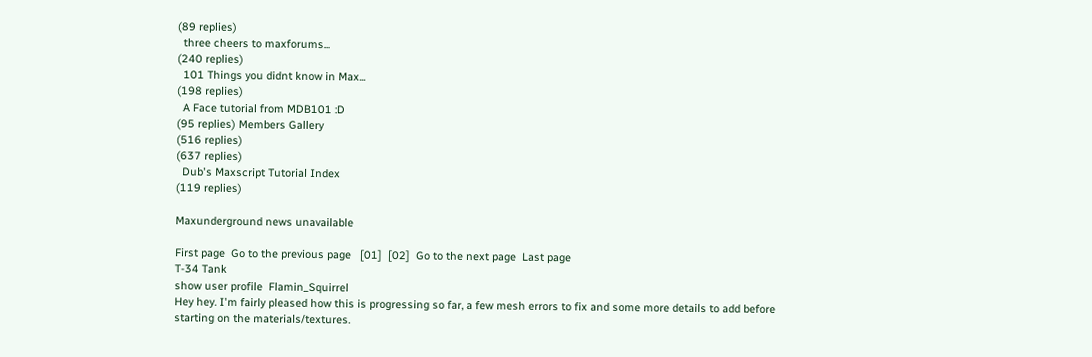(89 replies)
  three cheers to maxforums...
(240 replies)
  101 Things you didnt know in Max...
(198 replies)
  A Face tutorial from MDB101 :D
(95 replies) Members Gallery
(516 replies)
(637 replies)
  Dub's Maxscript Tutorial Index
(119 replies)

Maxunderground news unavailable

First page  Go to the previous page   [01]  [02]  Go to the next page  Last page
T-34 Tank
show user profile  Flamin_Squirrel
Hey hey. I'm fairly pleased how this is progressing so far, a few mesh errors to fix and some more details to add before starting on the materials/textures.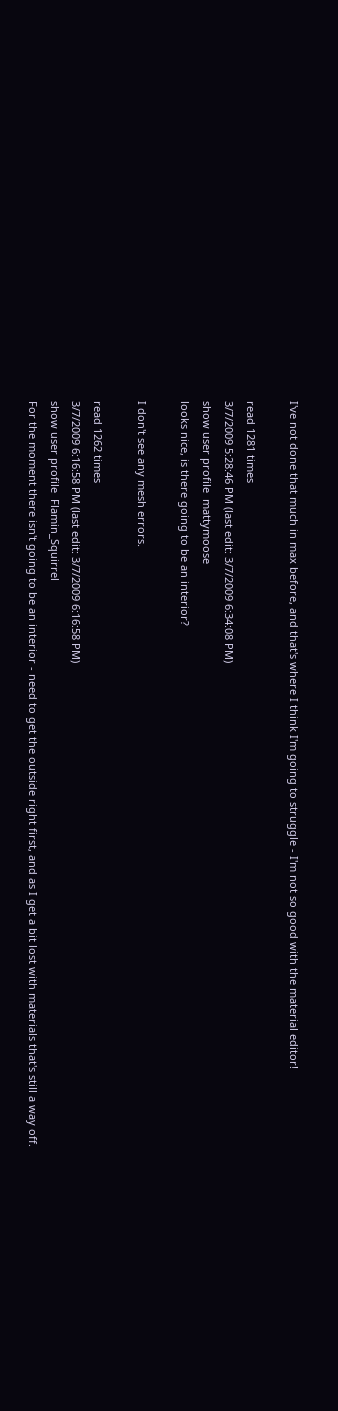I've not done that much in max before, and that's where I think I'm going to struggle - I'm not so good with the material editor!

read 1281 times
3/7/2009 5:28:46 PM (last edit: 3/7/2009 6:34:08 PM)
show user profile  mattymoose
looks nice, is there going to be an interior?

I don't see any mesh errors.

read 1262 times
3/7/2009 6:16:58 PM (last edit: 3/7/2009 6:16:58 PM)
show user profile  Flamin_Squirrel
For the moment there isn't going to be an interior - need to get the outside right first, and as I get a bit lost with materials that's still a way off.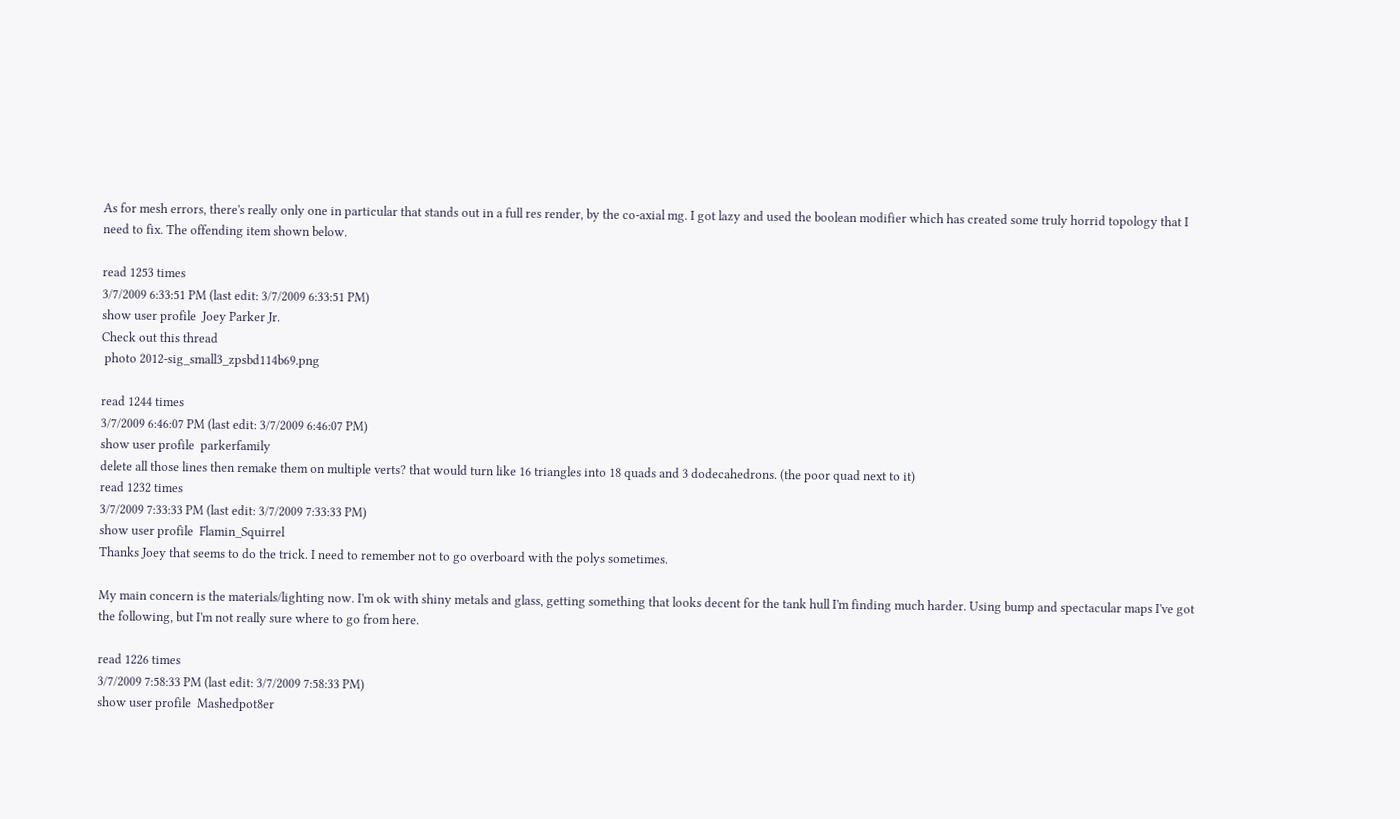As for mesh errors, there's really only one in particular that stands out in a full res render, by the co-axial mg. I got lazy and used the boolean modifier which has created some truly horrid topology that I need to fix. The offending item shown below.

read 1253 times
3/7/2009 6:33:51 PM (last edit: 3/7/2009 6:33:51 PM)
show user profile  Joey Parker Jr.
Check out this thread
 photo 2012-sig_small3_zpsbd114b69.png

read 1244 times
3/7/2009 6:46:07 PM (last edit: 3/7/2009 6:46:07 PM)
show user profile  parkerfamily
delete all those lines then remake them on multiple verts? that would turn like 16 triangles into 18 quads and 3 dodecahedrons. (the poor quad next to it)
read 1232 times
3/7/2009 7:33:33 PM (last edit: 3/7/2009 7:33:33 PM)
show user profile  Flamin_Squirrel
Thanks Joey that seems to do the trick. I need to remember not to go overboard with the polys sometimes.

My main concern is the materials/lighting now. I'm ok with shiny metals and glass, getting something that looks decent for the tank hull I'm finding much harder. Using bump and spectacular maps I've got the following, but I'm not really sure where to go from here.

read 1226 times
3/7/2009 7:58:33 PM (last edit: 3/7/2009 7:58:33 PM)
show user profile  Mashedpot8er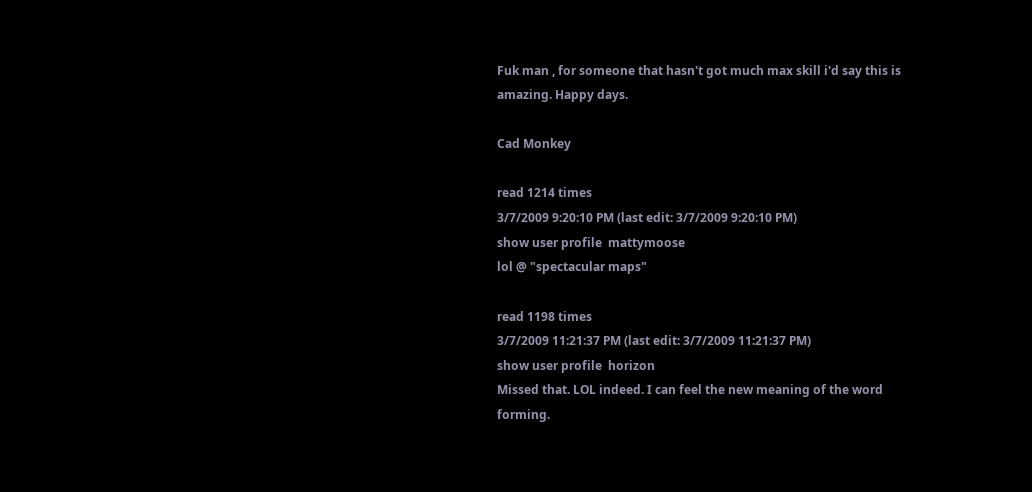Fuk man , for someone that hasn't got much max skill i'd say this is amazing. Happy days.

Cad Monkey

read 1214 times
3/7/2009 9:20:10 PM (last edit: 3/7/2009 9:20:10 PM)
show user profile  mattymoose
lol @ "spectacular maps"

read 1198 times
3/7/2009 11:21:37 PM (last edit: 3/7/2009 11:21:37 PM)
show user profile  horizon
Missed that. LOL indeed. I can feel the new meaning of the word forming.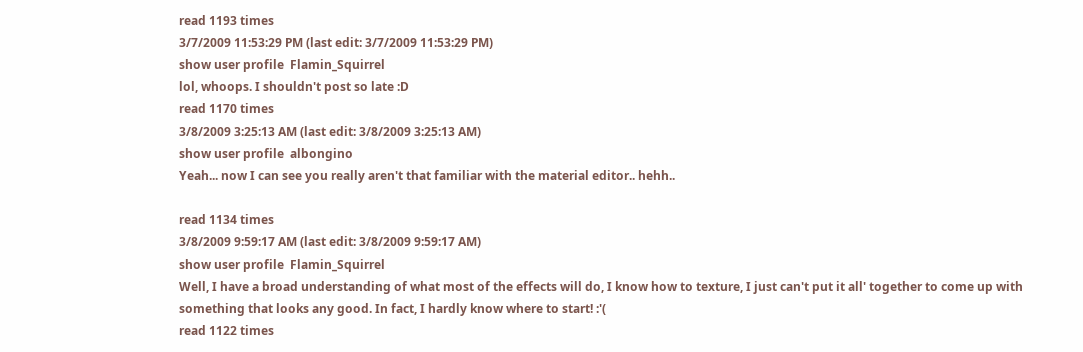read 1193 times
3/7/2009 11:53:29 PM (last edit: 3/7/2009 11:53:29 PM)
show user profile  Flamin_Squirrel
lol, whoops. I shouldn't post so late :D
read 1170 times
3/8/2009 3:25:13 AM (last edit: 3/8/2009 3:25:13 AM)
show user profile  albongino
Yeah... now I can see you really aren't that familiar with the material editor.. hehh..

read 1134 times
3/8/2009 9:59:17 AM (last edit: 3/8/2009 9:59:17 AM)
show user profile  Flamin_Squirrel
Well, I have a broad understanding of what most of the effects will do, I know how to texture, I just can't put it all' together to come up with something that looks any good. In fact, I hardly know where to start! :'(
read 1122 times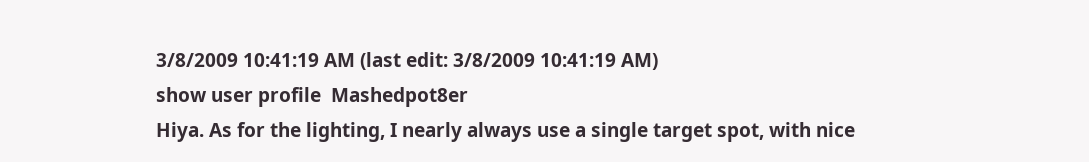3/8/2009 10:41:19 AM (last edit: 3/8/2009 10:41:19 AM)
show user profile  Mashedpot8er
Hiya. As for the lighting, I nearly always use a single target spot, with nice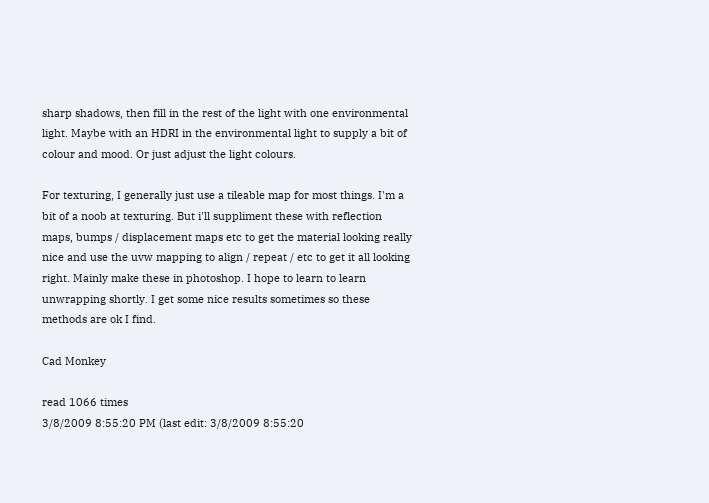sharp shadows, then fill in the rest of the light with one environmental light. Maybe with an HDRI in the environmental light to supply a bit of colour and mood. Or just adjust the light colours.

For texturing, I generally just use a tileable map for most things. I'm a bit of a noob at texturing. But i'll suppliment these with reflection maps, bumps / displacement maps etc to get the material looking really nice and use the uvw mapping to align / repeat / etc to get it all looking right. Mainly make these in photoshop. I hope to learn to learn unwrapping shortly. I get some nice results sometimes so these methods are ok I find.

Cad Monkey

read 1066 times
3/8/2009 8:55:20 PM (last edit: 3/8/2009 8:55:20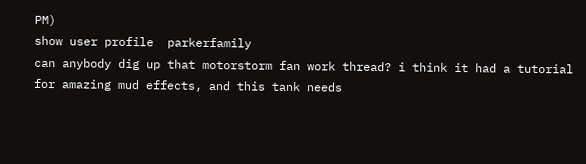PM)
show user profile  parkerfamily
can anybody dig up that motorstorm fan work thread? i think it had a tutorial for amazing mud effects, and this tank needs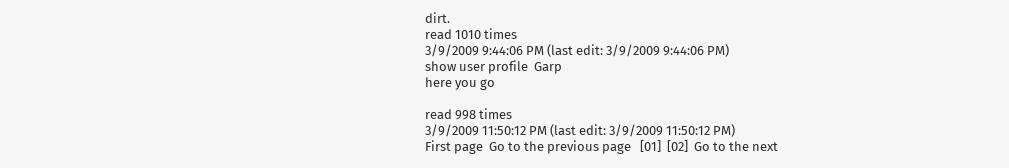dirt.
read 1010 times
3/9/2009 9:44:06 PM (last edit: 3/9/2009 9:44:06 PM)
show user profile  Garp
here you go

read 998 times
3/9/2009 11:50:12 PM (last edit: 3/9/2009 11:50:12 PM)
First page  Go to the previous page   [01]  [02]  Go to the next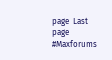page  Last page
#Maxforums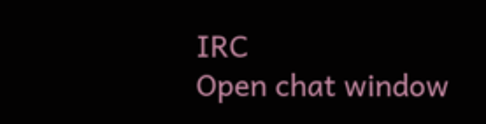IRC
Open chat window